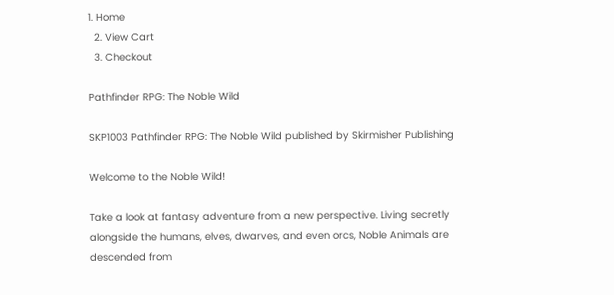1. Home
  2. View Cart
  3. Checkout

Pathfinder RPG: The Noble Wild

SKP1003 Pathfinder RPG: The Noble Wild published by Skirmisher Publishing

Welcome to the Noble Wild!

Take a look at fantasy adventure from a new perspective. Living secretly alongside the humans, elves, dwarves, and even orcs, Noble Animals are descended from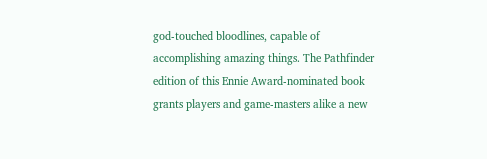god-touched bloodlines, capable of accomplishing amazing things. The Pathfinder edition of this Ennie Award-nominated book grants players and game-masters alike a new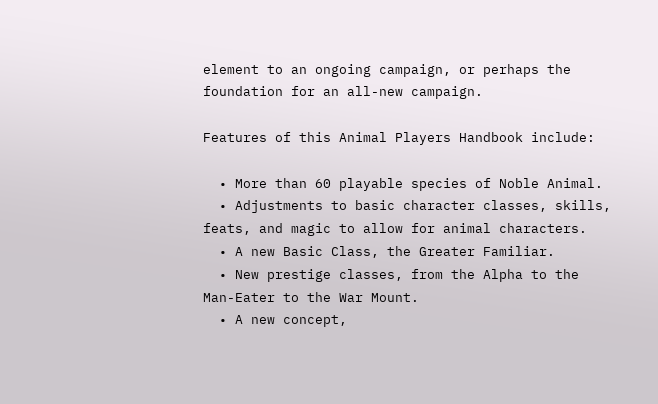element to an ongoing campaign, or perhaps the foundation for an all-new campaign.

Features of this Animal Players Handbook include:

  • More than 60 playable species of Noble Animal.
  • Adjustments to basic character classes, skills, feats, and magic to allow for animal characters.
  • A new Basic Class, the Greater Familiar.
  • New prestige classes, from the Alpha to the Man-Eater to the War Mount.
  • A new concept,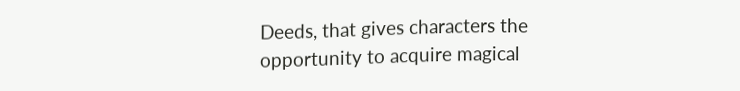Deeds, that gives characters the opportunity to acquire magical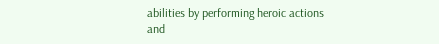abilities by performing heroic actions and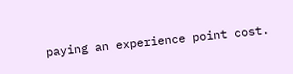paying an experience point cost.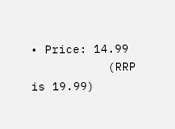• Price: 14.99
           (RRP is 19.99)